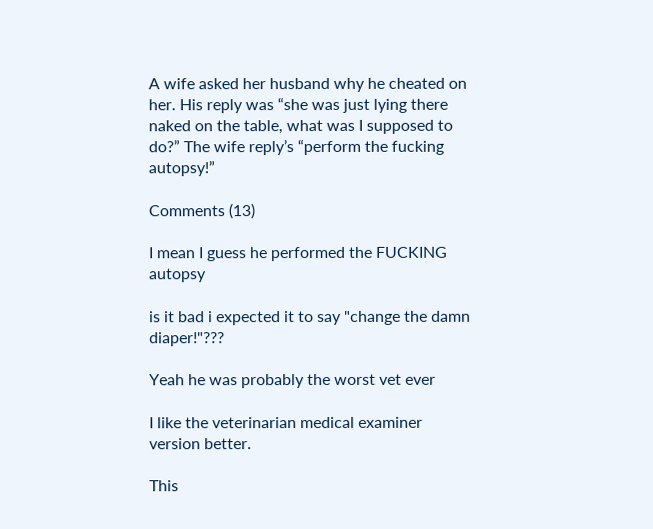A wife asked her husband why he cheated on her. His reply was “she was just lying there naked on the table, what was I supposed to do?” The wife reply’s “perform the fucking autopsy!”

Comments (13)

I mean I guess he performed the FUCKING autopsy

is it bad i expected it to say "change the damn diaper!"???

Yeah he was probably the worst vet ever

I like the veterinarian medical examiner version better.

This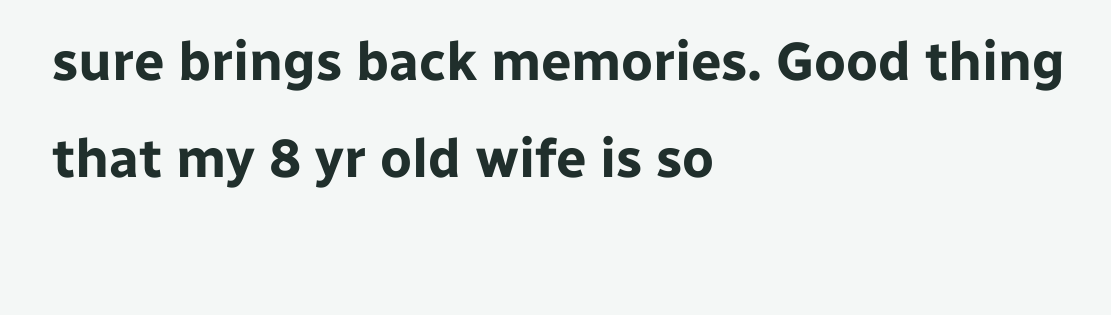sure brings back memories. Good thing that my 8 yr old wife is so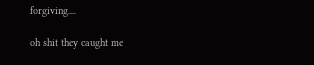forgiving....

oh shit they caught me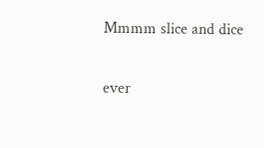Mmmm slice and dice

ever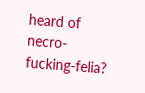heard of necro-fucking-felia?